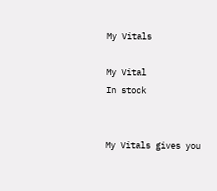My Vitals

My Vital
In stock


My Vitals gives you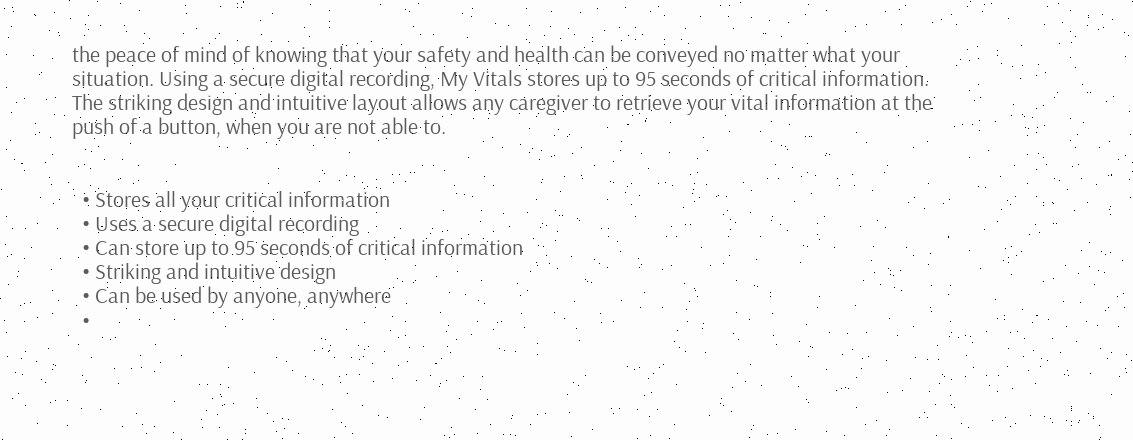the peace of mind of knowing that your safety and health can be conveyed no matter what your situation. Using a secure digital recording, My Vitals stores up to 95 seconds of critical information. The striking design and intuitive layout allows any caregiver to retrieve your vital information at the push of a button, when you are not able to.


  • Stores all your critical information
  • Uses a secure digital recording
  • Can store up to 95 seconds of critical information
  • Striking and intuitive design
  • Can be used by anyone, anywhere
  •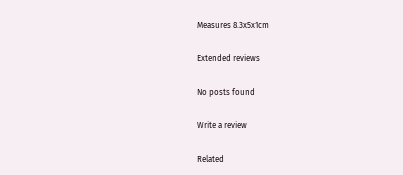Measures 8.3x5x1cm

Extended reviews

No posts found

Write a review

Related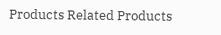Products Related Products